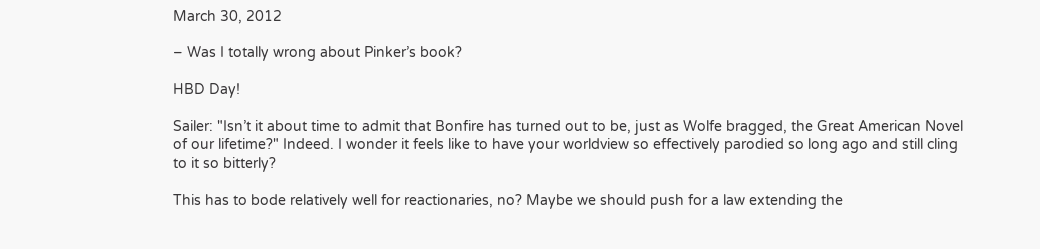March 30, 2012

– Was I totally wrong about Pinker’s book?

HBD Day!

Sailer: "Isn’t it about time to admit that Bonfire has turned out to be, just as Wolfe bragged, the Great American Novel of our lifetime?" Indeed. I wonder it feels like to have your worldview so effectively parodied so long ago and still cling to it so bitterly?

This has to bode relatively well for reactionaries, no? Maybe we should push for a law extending the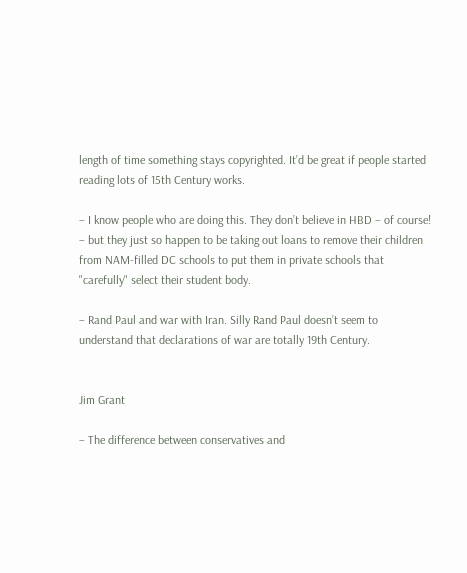length of time something stays copyrighted. It’d be great if people started reading lots of 15th Century works.

– I know people who are doing this. They don’t believe in HBD – of course! – but they just so happen to be taking out loans to remove their children from NAM-filled DC schools to put them in private schools that "carefully" select their student body.

– Rand Paul and war with Iran. Silly Rand Paul doesn’t seem to understand that declarations of war are totally 19th Century.


Jim Grant

– The difference between conservatives and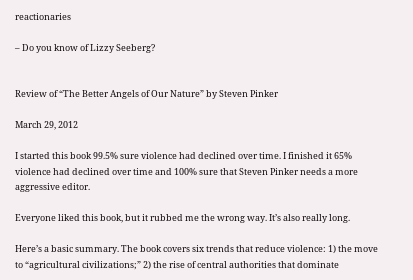reactionaries

– Do you know of Lizzy Seeberg?


Review of “The Better Angels of Our Nature” by Steven Pinker

March 29, 2012

I started this book 99.5% sure violence had declined over time. I finished it 65% violence had declined over time and 100% sure that Steven Pinker needs a more aggressive editor.

Everyone liked this book, but it rubbed me the wrong way. It’s also really long.

Here’s a basic summary. The book covers six trends that reduce violence: 1) the move to “agricultural civilizations;” 2) the rise of central authorities that dominate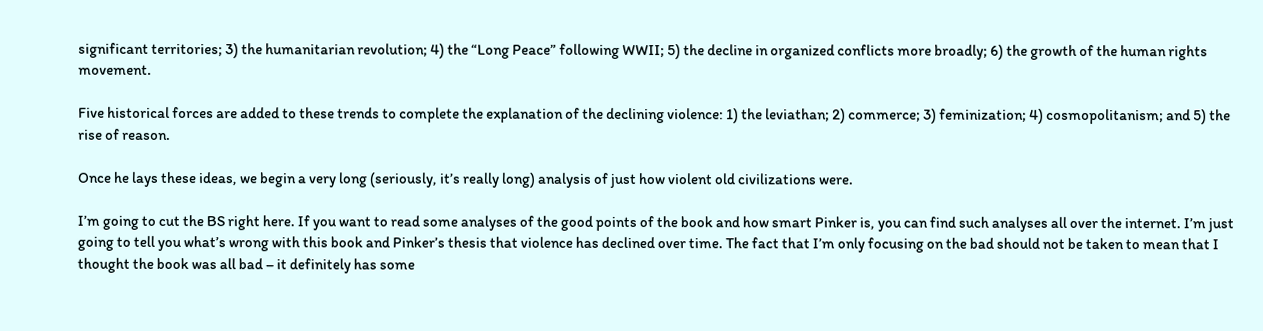significant territories; 3) the humanitarian revolution; 4) the “Long Peace” following WWII; 5) the decline in organized conflicts more broadly; 6) the growth of the human rights movement.

Five historical forces are added to these trends to complete the explanation of the declining violence: 1) the leviathan; 2) commerce; 3) feminization; 4) cosmopolitanism; and 5) the rise of reason.

Once he lays these ideas, we begin a very long (seriously, it’s really long) analysis of just how violent old civilizations were.

I’m going to cut the BS right here. If you want to read some analyses of the good points of the book and how smart Pinker is, you can find such analyses all over the internet. I’m just going to tell you what’s wrong with this book and Pinker’s thesis that violence has declined over time. The fact that I’m only focusing on the bad should not be taken to mean that I thought the book was all bad – it definitely has some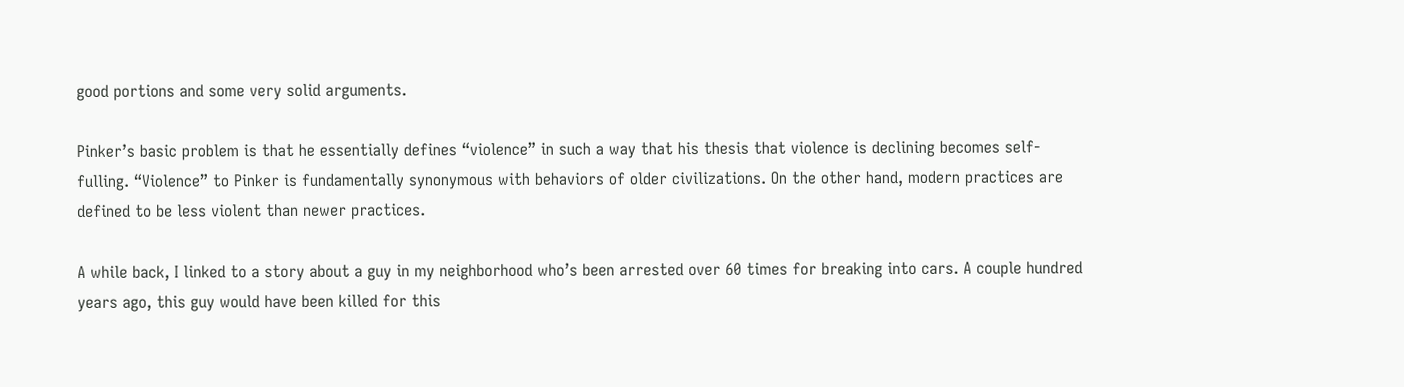good portions and some very solid arguments.

Pinker’s basic problem is that he essentially defines “violence” in such a way that his thesis that violence is declining becomes self-fulling. “Violence” to Pinker is fundamentally synonymous with behaviors of older civilizations. On the other hand, modern practices are defined to be less violent than newer practices.

A while back, I linked to a story about a guy in my neighborhood who’s been arrested over 60 times for breaking into cars. A couple hundred years ago, this guy would have been killed for this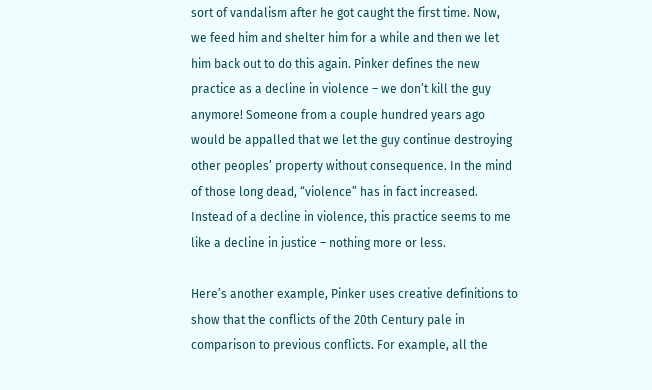sort of vandalism after he got caught the first time. Now, we feed him and shelter him for a while and then we let him back out to do this again. Pinker defines the new practice as a decline in violence – we don’t kill the guy anymore! Someone from a couple hundred years ago would be appalled that we let the guy continue destroying other peoples’ property without consequence. In the mind of those long dead, “violence” has in fact increased. Instead of a decline in violence, this practice seems to me like a decline in justice – nothing more or less.

Here’s another example, Pinker uses creative definitions to show that the conflicts of the 20th Century pale in comparison to previous conflicts. For example, all the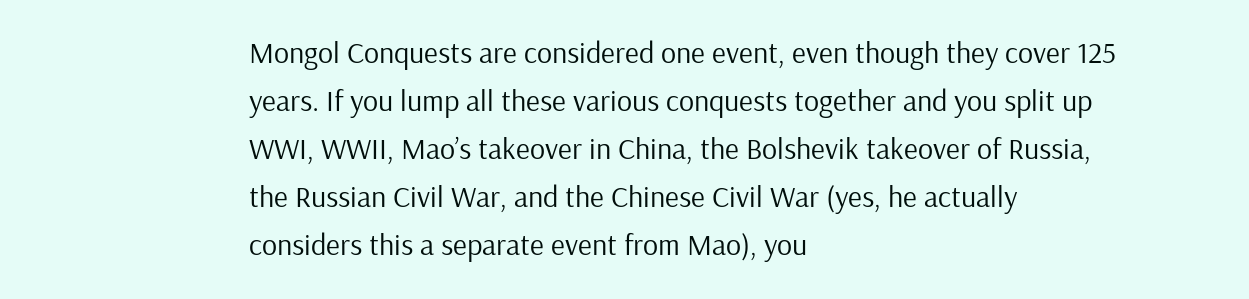Mongol Conquests are considered one event, even though they cover 125 years. If you lump all these various conquests together and you split up WWI, WWII, Mao’s takeover in China, the Bolshevik takeover of Russia, the Russian Civil War, and the Chinese Civil War (yes, he actually considers this a separate event from Mao), you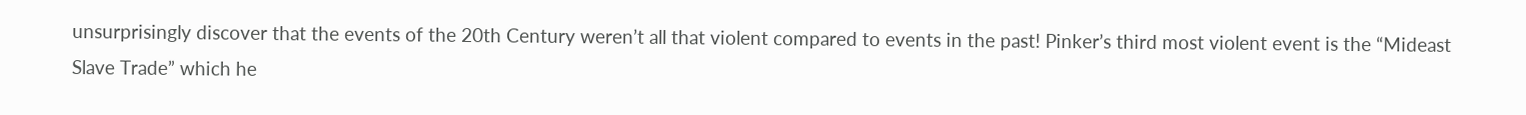unsurprisingly discover that the events of the 20th Century weren’t all that violent compared to events in the past! Pinker’s third most violent event is the “Mideast Slave Trade” which he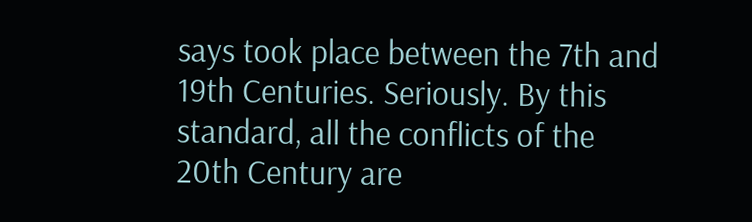says took place between the 7th and 19th Centuries. Seriously. By this standard, all the conflicts of the 20th Century are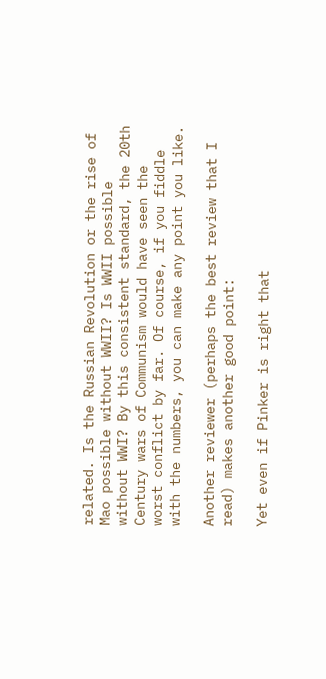related. Is the Russian Revolution or the rise of Mao possible without WWII? Is WWII possible without WWI? By this consistent standard, the 20th Century wars of Communism would have seen the worst conflict by far. Of course, if you fiddle with the numbers, you can make any point you like.

Another reviewer (perhaps the best review that I read) makes another good point:

Yet even if Pinker is right that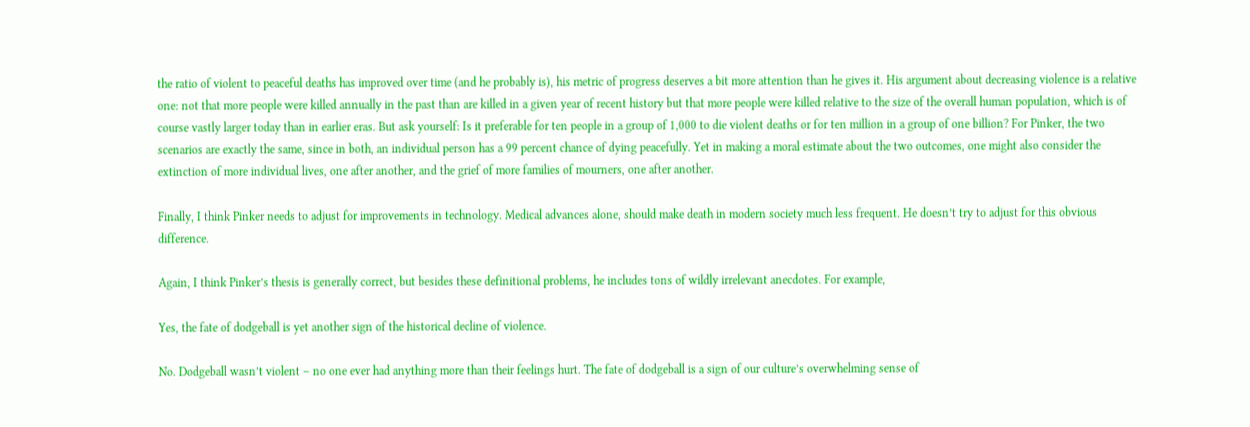the ratio of violent to peaceful deaths has improved over time (and he probably is), his metric of progress deserves a bit more attention than he gives it. His argument about decreasing violence is a relative one: not that more people were killed annually in the past than are killed in a given year of recent history but that more people were killed relative to the size of the overall human population, which is of course vastly larger today than in earlier eras. But ask yourself: Is it preferable for ten people in a group of 1,000 to die violent deaths or for ten million in a group of one billion? For Pinker, the two scenarios are exactly the same, since in both, an individual person has a 99 percent chance of dying peacefully. Yet in making a moral estimate about the two outcomes, one might also consider the extinction of more individual lives, one after another, and the grief of more families of mourners, one after another.

Finally, I think Pinker needs to adjust for improvements in technology. Medical advances alone, should make death in modern society much less frequent. He doesn’t try to adjust for this obvious difference.

Again, I think Pinker’s thesis is generally correct, but besides these definitional problems, he includes tons of wildly irrelevant anecdotes. For example,

Yes, the fate of dodgeball is yet another sign of the historical decline of violence.

No. Dodgeball wasn’t violent – no one ever had anything more than their feelings hurt. The fate of dodgeball is a sign of our culture’s overwhelming sense of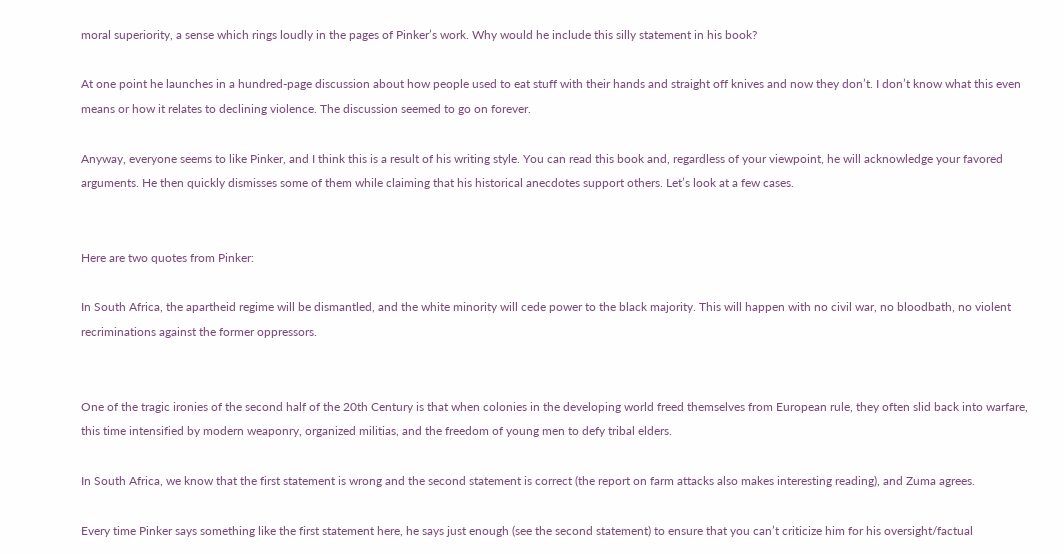moral superiority, a sense which rings loudly in the pages of Pinker’s work. Why would he include this silly statement in his book?

At one point he launches in a hundred-page discussion about how people used to eat stuff with their hands and straight off knives and now they don’t. I don’t know what this even means or how it relates to declining violence. The discussion seemed to go on forever.

Anyway, everyone seems to like Pinker, and I think this is a result of his writing style. You can read this book and, regardless of your viewpoint, he will acknowledge your favored arguments. He then quickly dismisses some of them while claiming that his historical anecdotes support others. Let’s look at a few cases.


Here are two quotes from Pinker:

In South Africa, the apartheid regime will be dismantled, and the white minority will cede power to the black majority. This will happen with no civil war, no bloodbath, no violent recriminations against the former oppressors.


One of the tragic ironies of the second half of the 20th Century is that when colonies in the developing world freed themselves from European rule, they often slid back into warfare, this time intensified by modern weaponry, organized militias, and the freedom of young men to defy tribal elders.

In South Africa, we know that the first statement is wrong and the second statement is correct (the report on farm attacks also makes interesting reading), and Zuma agrees.

Every time Pinker says something like the first statement here, he says just enough (see the second statement) to ensure that you can’t criticize him for his oversight/factual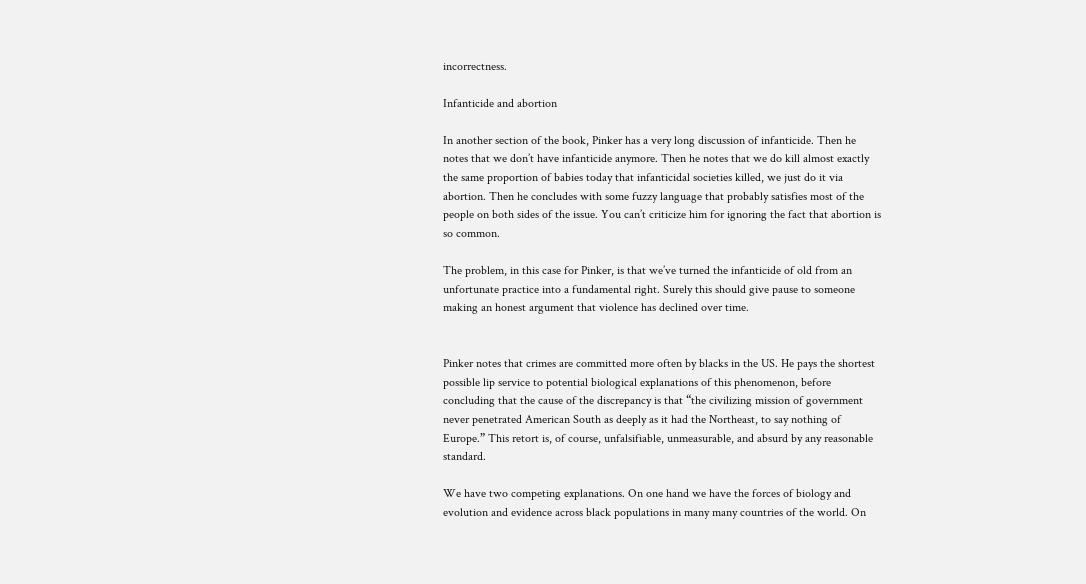incorrectness.

Infanticide and abortion

In another section of the book, Pinker has a very long discussion of infanticide. Then he notes that we don’t have infanticide anymore. Then he notes that we do kill almost exactly the same proportion of babies today that infanticidal societies killed, we just do it via abortion. Then he concludes with some fuzzy language that probably satisfies most of the people on both sides of the issue. You can’t criticize him for ignoring the fact that abortion is so common.

The problem, in this case for Pinker, is that we’ve turned the infanticide of old from an unfortunate practice into a fundamental right. Surely this should give pause to someone making an honest argument that violence has declined over time.


Pinker notes that crimes are committed more often by blacks in the US. He pays the shortest possible lip service to potential biological explanations of this phenomenon, before concluding that the cause of the discrepancy is that “the civilizing mission of government never penetrated American South as deeply as it had the Northeast, to say nothing of Europe.” This retort is, of course, unfalsifiable, unmeasurable, and absurd by any reasonable standard.

We have two competing explanations. On one hand we have the forces of biology and evolution and evidence across black populations in many many countries of the world. On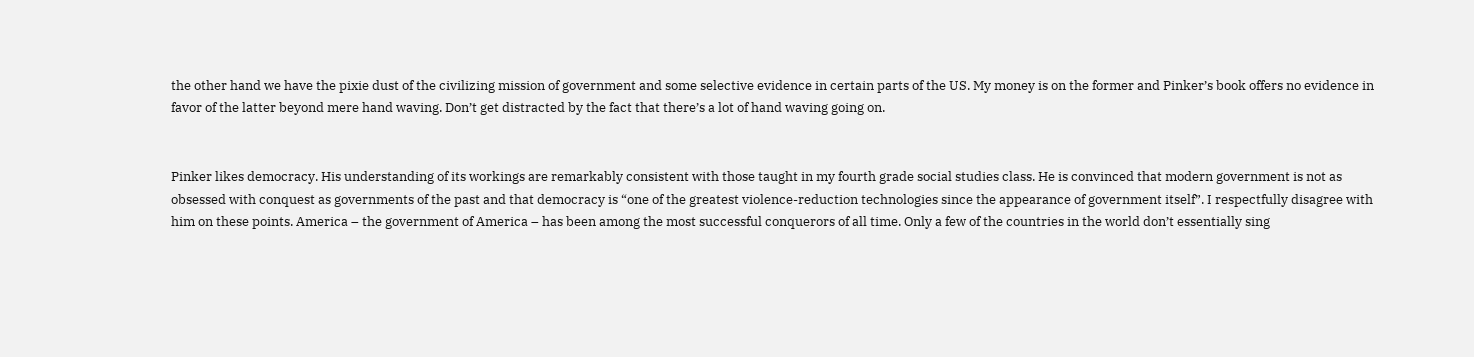the other hand we have the pixie dust of the civilizing mission of government and some selective evidence in certain parts of the US. My money is on the former and Pinker’s book offers no evidence in favor of the latter beyond mere hand waving. Don’t get distracted by the fact that there’s a lot of hand waving going on.


Pinker likes democracy. His understanding of its workings are remarkably consistent with those taught in my fourth grade social studies class. He is convinced that modern government is not as obsessed with conquest as governments of the past and that democracy is “one of the greatest violence-reduction technologies since the appearance of government itself”. I respectfully disagree with him on these points. America – the government of America – has been among the most successful conquerors of all time. Only a few of the countries in the world don’t essentially sing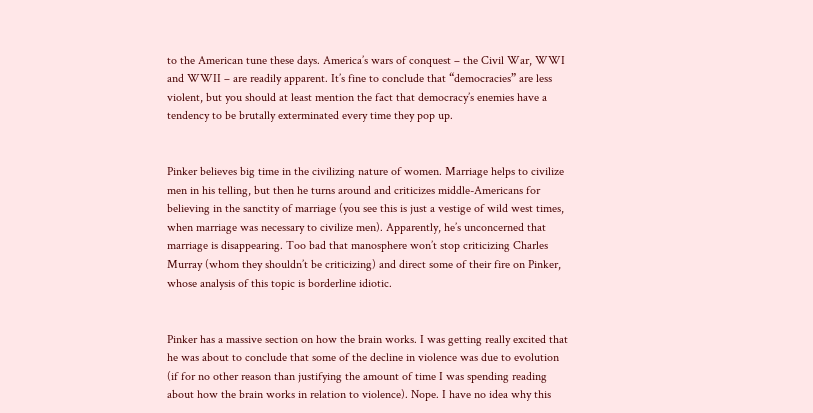to the American tune these days. America’s wars of conquest – the Civil War, WWI and WWII – are readily apparent. It’s fine to conclude that “democracies” are less violent, but you should at least mention the fact that democracy’s enemies have a tendency to be brutally exterminated every time they pop up.


Pinker believes big time in the civilizing nature of women. Marriage helps to civilize men in his telling, but then he turns around and criticizes middle-Americans for believing in the sanctity of marriage (you see this is just a vestige of wild west times, when marriage was necessary to civilize men). Apparently, he’s unconcerned that marriage is disappearing. Too bad that manosphere won’t stop criticizing Charles Murray (whom they shouldn’t be criticizing) and direct some of their fire on Pinker, whose analysis of this topic is borderline idiotic.


Pinker has a massive section on how the brain works. I was getting really excited that he was about to conclude that some of the decline in violence was due to evolution (if for no other reason than justifying the amount of time I was spending reading about how the brain works in relation to violence). Nope. I have no idea why this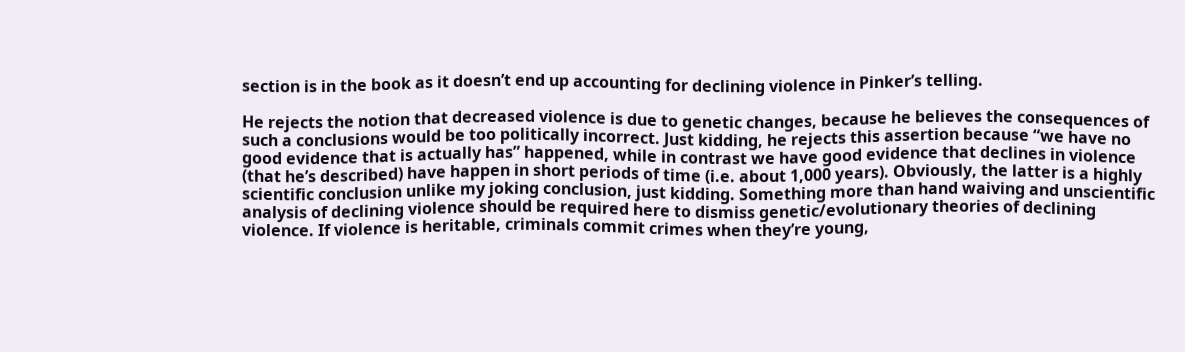section is in the book as it doesn’t end up accounting for declining violence in Pinker’s telling.

He rejects the notion that decreased violence is due to genetic changes, because he believes the consequences of such a conclusions would be too politically incorrect. Just kidding, he rejects this assertion because “we have no good evidence that is actually has” happened, while in contrast we have good evidence that declines in violence (that he’s described) have happen in short periods of time (i.e. about 1,000 years). Obviously, the latter is a highly scientific conclusion unlike my joking conclusion, just kidding. Something more than hand waiving and unscientific analysis of declining violence should be required here to dismiss genetic/evolutionary theories of declining violence. If violence is heritable, criminals commit crimes when they’re young,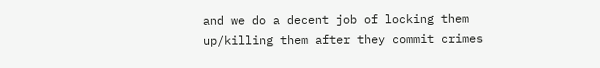and we do a decent job of locking them up/killing them after they commit crimes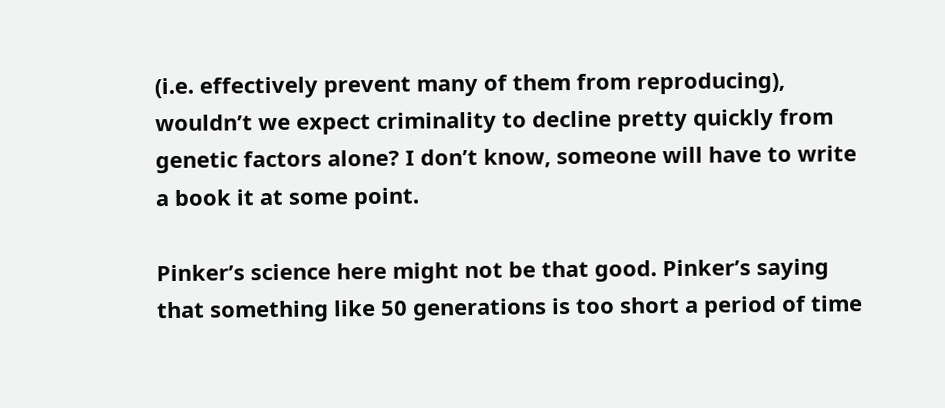(i.e. effectively prevent many of them from reproducing), wouldn’t we expect criminality to decline pretty quickly from genetic factors alone? I don’t know, someone will have to write a book it at some point.

Pinker’s science here might not be that good. Pinker’s saying that something like 50 generations is too short a period of time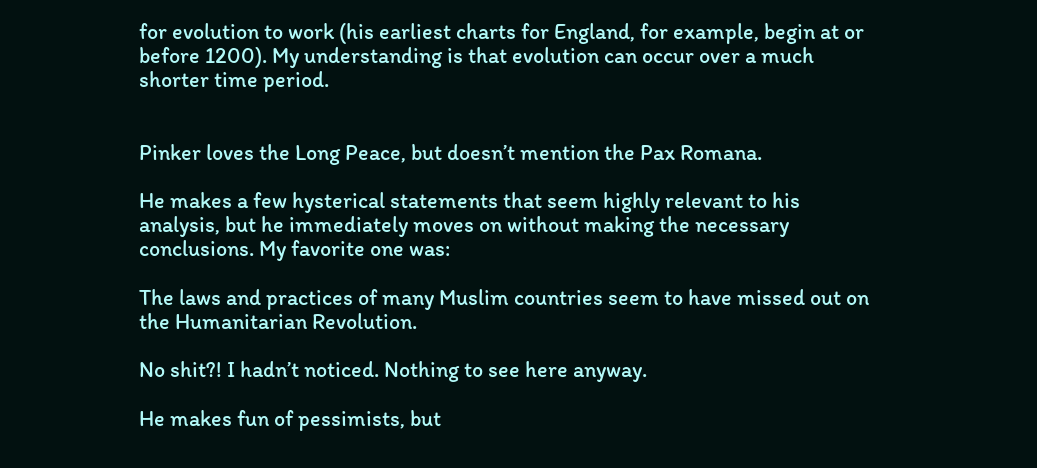for evolution to work (his earliest charts for England, for example, begin at or before 1200). My understanding is that evolution can occur over a much shorter time period.


Pinker loves the Long Peace, but doesn’t mention the Pax Romana.

He makes a few hysterical statements that seem highly relevant to his analysis, but he immediately moves on without making the necessary conclusions. My favorite one was:

The laws and practices of many Muslim countries seem to have missed out on the Humanitarian Revolution.

No shit?! I hadn’t noticed. Nothing to see here anyway.

He makes fun of pessimists, but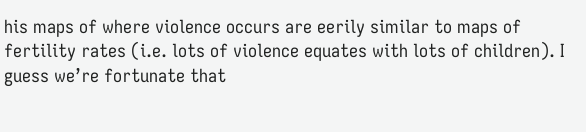his maps of where violence occurs are eerily similar to maps of fertility rates (i.e. lots of violence equates with lots of children). I guess we’re fortunate that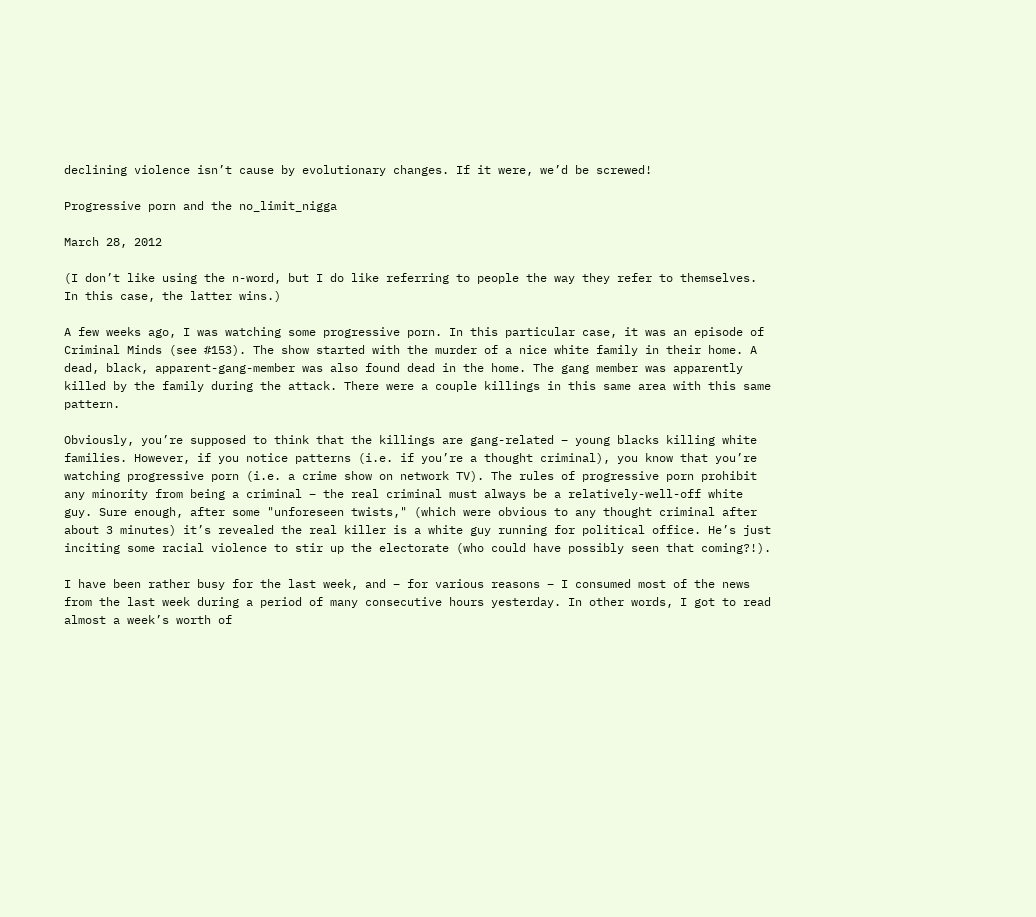declining violence isn’t cause by evolutionary changes. If it were, we’d be screwed!

Progressive porn and the no_limit_nigga

March 28, 2012

(I don’t like using the n-word, but I do like referring to people the way they refer to themselves. In this case, the latter wins.)

A few weeks ago, I was watching some progressive porn. In this particular case, it was an episode of Criminal Minds (see #153). The show started with the murder of a nice white family in their home. A dead, black, apparent-gang-member was also found dead in the home. The gang member was apparently killed by the family during the attack. There were a couple killings in this same area with this same pattern.

Obviously, you’re supposed to think that the killings are gang-related – young blacks killing white families. However, if you notice patterns (i.e. if you’re a thought criminal), you know that you’re watching progressive porn (i.e. a crime show on network TV). The rules of progressive porn prohibit any minority from being a criminal – the real criminal must always be a relatively-well-off white guy. Sure enough, after some "unforeseen twists," (which were obvious to any thought criminal after about 3 minutes) it’s revealed the real killer is a white guy running for political office. He’s just inciting some racial violence to stir up the electorate (who could have possibly seen that coming?!).

I have been rather busy for the last week, and – for various reasons – I consumed most of the news from the last week during a period of many consecutive hours yesterday. In other words, I got to read almost a week’s worth of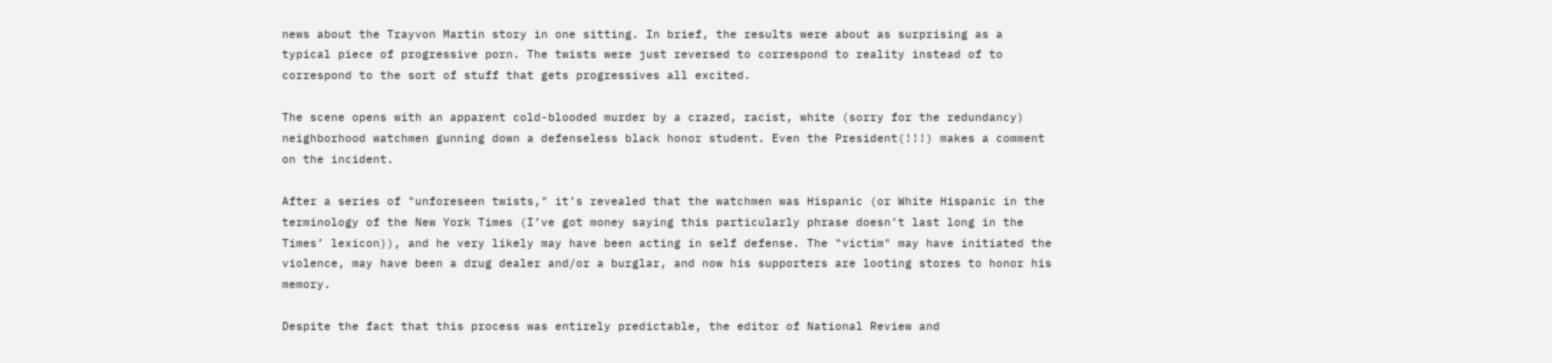news about the Trayvon Martin story in one sitting. In brief, the results were about as surprising as a typical piece of progressive porn. The twists were just reversed to correspond to reality instead of to correspond to the sort of stuff that gets progressives all excited.

The scene opens with an apparent cold-blooded murder by a crazed, racist, white (sorry for the redundancy) neighborhood watchmen gunning down a defenseless black honor student. Even the President(!!!) makes a comment on the incident.

After a series of "unforeseen twists," it’s revealed that the watchmen was Hispanic (or White Hispanic in the terminology of the New York Times (I’ve got money saying this particularly phrase doesn’t last long in the Times’ lexicon)), and he very likely may have been acting in self defense. The "victim" may have initiated the violence, may have been a drug dealer and/or a burglar, and now his supporters are looting stores to honor his memory.

Despite the fact that this process was entirely predictable, the editor of National Review and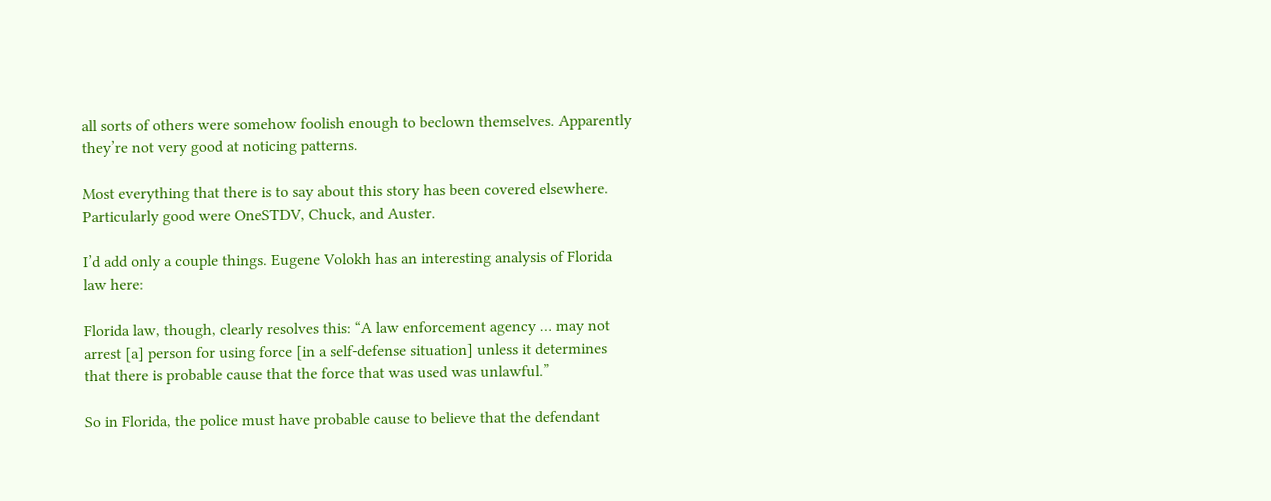all sorts of others were somehow foolish enough to beclown themselves. Apparently they’re not very good at noticing patterns.

Most everything that there is to say about this story has been covered elsewhere. Particularly good were OneSTDV, Chuck, and Auster.

I’d add only a couple things. Eugene Volokh has an interesting analysis of Florida law here:

Florida law, though, clearly resolves this: “A law enforcement agency … may not arrest [a] person for using force [in a self-defense situation] unless it determines that there is probable cause that the force that was used was unlawful.”

So in Florida, the police must have probable cause to believe that the defendant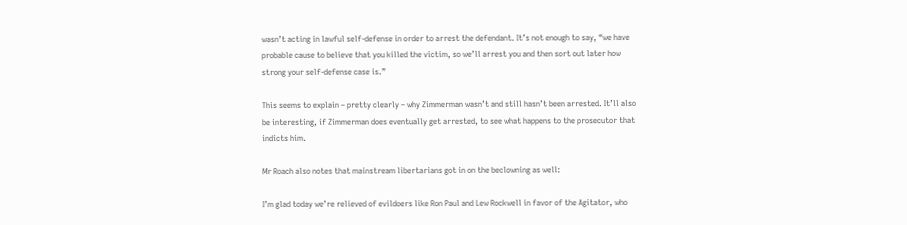wasn’t acting in lawful self-defense in order to arrest the defendant. It’s not enough to say, “we have probable cause to believe that you killed the victim, so we’ll arrest you and then sort out later how strong your self-defense case is.”

This seems to explain – pretty clearly – why Zimmerman wasn’t and still hasn’t been arrested. It’ll also be interesting, if Zimmerman does eventually get arrested, to see what happens to the prosecutor that indicts him.

Mr Roach also notes that mainstream libertarians got in on the beclowning as well:

I’m glad today we’re relieved of evildoers like Ron Paul and Lew Rockwell in favor of the Agitator, who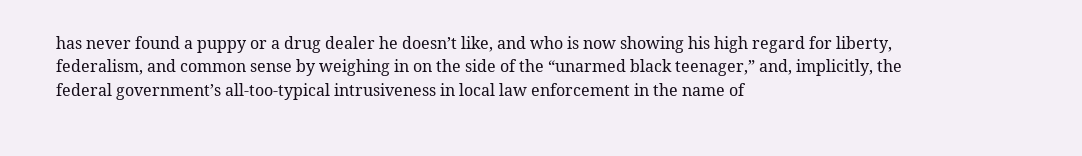has never found a puppy or a drug dealer he doesn’t like, and who is now showing his high regard for liberty, federalism, and common sense by weighing in on the side of the “unarmed black teenager,” and, implicitly, the federal government’s all-too-typical intrusiveness in local law enforcement in the name of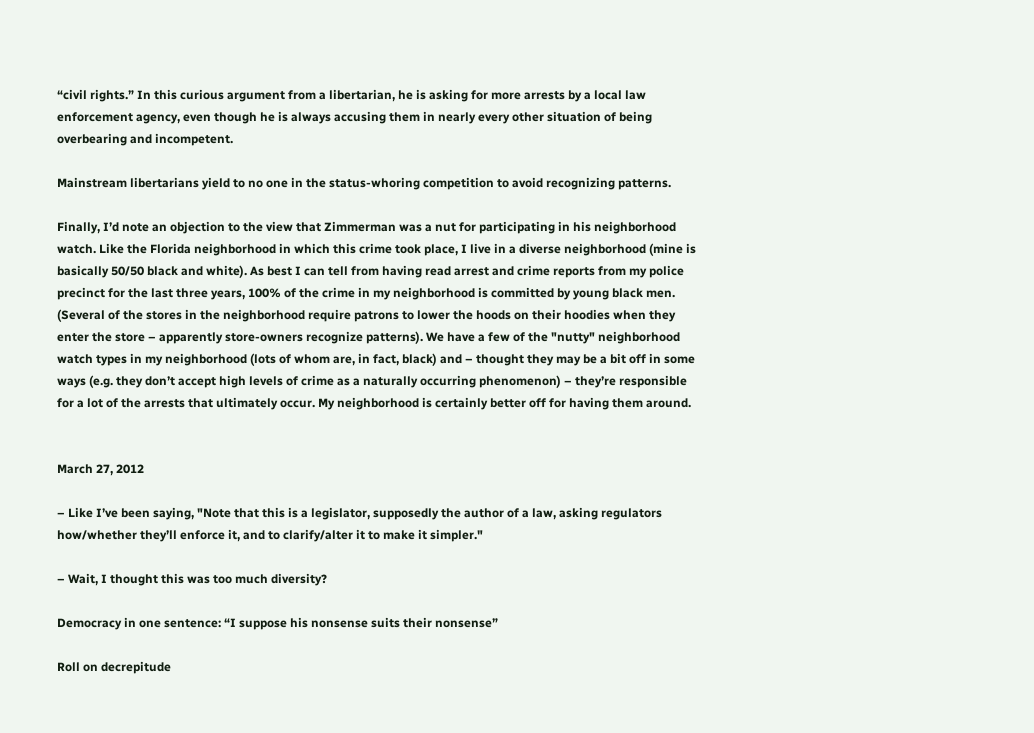“civil rights.” In this curious argument from a libertarian, he is asking for more arrests by a local law enforcement agency, even though he is always accusing them in nearly every other situation of being overbearing and incompetent.

Mainstream libertarians yield to no one in the status-whoring competition to avoid recognizing patterns.

Finally, I’d note an objection to the view that Zimmerman was a nut for participating in his neighborhood watch. Like the Florida neighborhood in which this crime took place, I live in a diverse neighborhood (mine is basically 50/50 black and white). As best I can tell from having read arrest and crime reports from my police precinct for the last three years, 100% of the crime in my neighborhood is committed by young black men. (Several of the stores in the neighborhood require patrons to lower the hoods on their hoodies when they enter the store – apparently store-owners recognize patterns). We have a few of the "nutty" neighborhood watch types in my neighborhood (lots of whom are, in fact, black) and – thought they may be a bit off in some ways (e.g. they don’t accept high levels of crime as a naturally occurring phenomenon) – they’re responsible for a lot of the arrests that ultimately occur. My neighborhood is certainly better off for having them around.


March 27, 2012

– Like I’ve been saying, "Note that this is a legislator, supposedly the author of a law, asking regulators how/whether they’ll enforce it, and to clarify/alter it to make it simpler."

– Wait, I thought this was too much diversity?

Democracy in one sentence: “I suppose his nonsense suits their nonsense”

Roll on decrepitude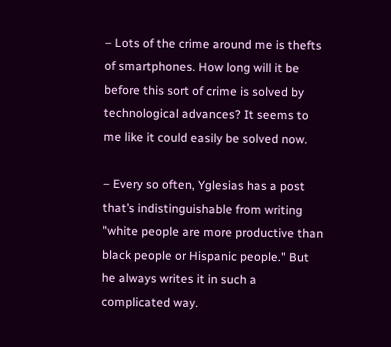– Lots of the crime around me is thefts of smartphones. How long will it be before this sort of crime is solved by technological advances? It seems to me like it could easily be solved now.

– Every so often, Yglesias has a post that’s indistinguishable from writing "white people are more productive than black people or Hispanic people." But he always writes it in such a complicated way.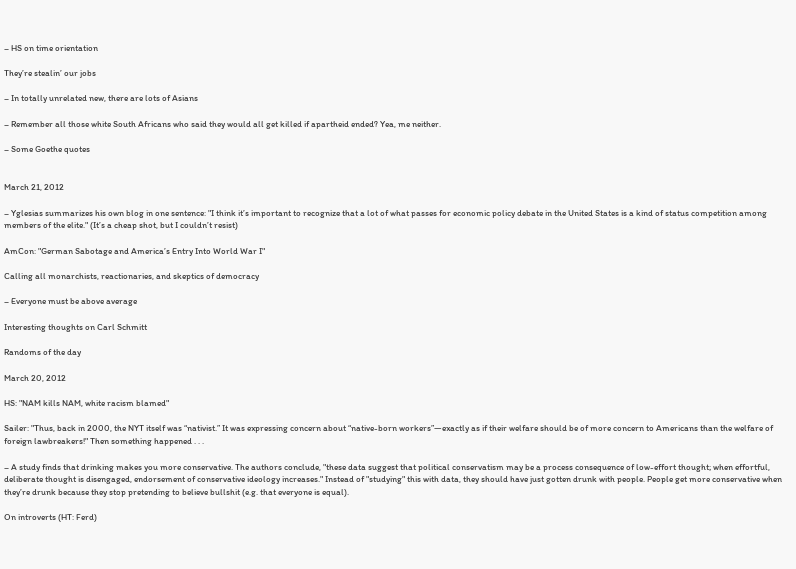– HS on time orientation

They’re stealin’ our jobs

– In totally unrelated new, there are lots of Asians

– Remember all those white South Africans who said they would all get killed if apartheid ended? Yea, me neither.

– Some Goethe quotes


March 21, 2012

– Yglesias summarizes his own blog in one sentence: "I think it’s important to recognize that a lot of what passes for economic policy debate in the United States is a kind of status competition among members of the elite." (It’s a cheap shot, but I couldn’t resist)

AmCon: "German Sabotage and America’s Entry Into World War I"

Calling all monarchists, reactionaries, and skeptics of democracy

– Everyone must be above average

Interesting thoughts on Carl Schmitt

Randoms of the day

March 20, 2012

HS: "NAM kills NAM, white racism blamed"

Sailer: "Thus, back in 2000, the NYT itself was “nativist.” It was expressing concern about “native-born workers”—exactly as if their welfare should be of more concern to Americans than the welfare of foreign lawbreakers!" Then something happened . . .

– A study finds that drinking makes you more conservative. The authors conclude, "these data suggest that political conservatism may be a process consequence of low-effort thought; when effortful, deliberate thought is disengaged, endorsement of conservative ideology increases." Instead of "studying" this with data, they should have just gotten drunk with people. People get more conservative when they’re drunk because they stop pretending to believe bullshit (e.g. that everyone is equal).

On introverts (HT: Ferd)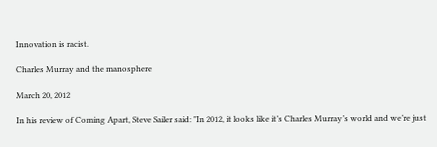Innovation is racist.

Charles Murray and the manosphere

March 20, 2012

In his review of Coming Apart, Steve Sailer said: "In 2012, it looks like it’s Charles Murray’s world and we’re just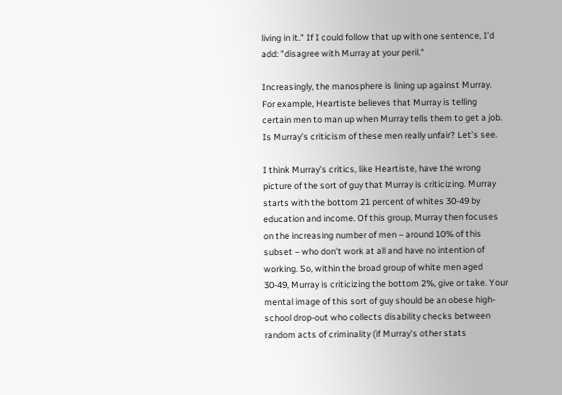living in it." If I could follow that up with one sentence, I’d add: "disagree with Murray at your peril."

Increasingly, the manosphere is lining up against Murray. For example, Heartiste believes that Murray is telling certain men to man up when Murray tells them to get a job. Is Murray’s criticism of these men really unfair? Let’s see.

I think Murray’s critics, like Heartiste, have the wrong picture of the sort of guy that Murray is criticizing. Murray starts with the bottom 21 percent of whites 30-49 by education and income. Of this group, Murray then focuses on the increasing number of men – around 10% of this subset – who don’t work at all and have no intention of working. So, within the broad group of white men aged 30-49, Murray is criticizing the bottom 2%, give or take. Your mental image of this sort of guy should be an obese high-school drop-out who collects disability checks between random acts of criminality (if Murray’s other stats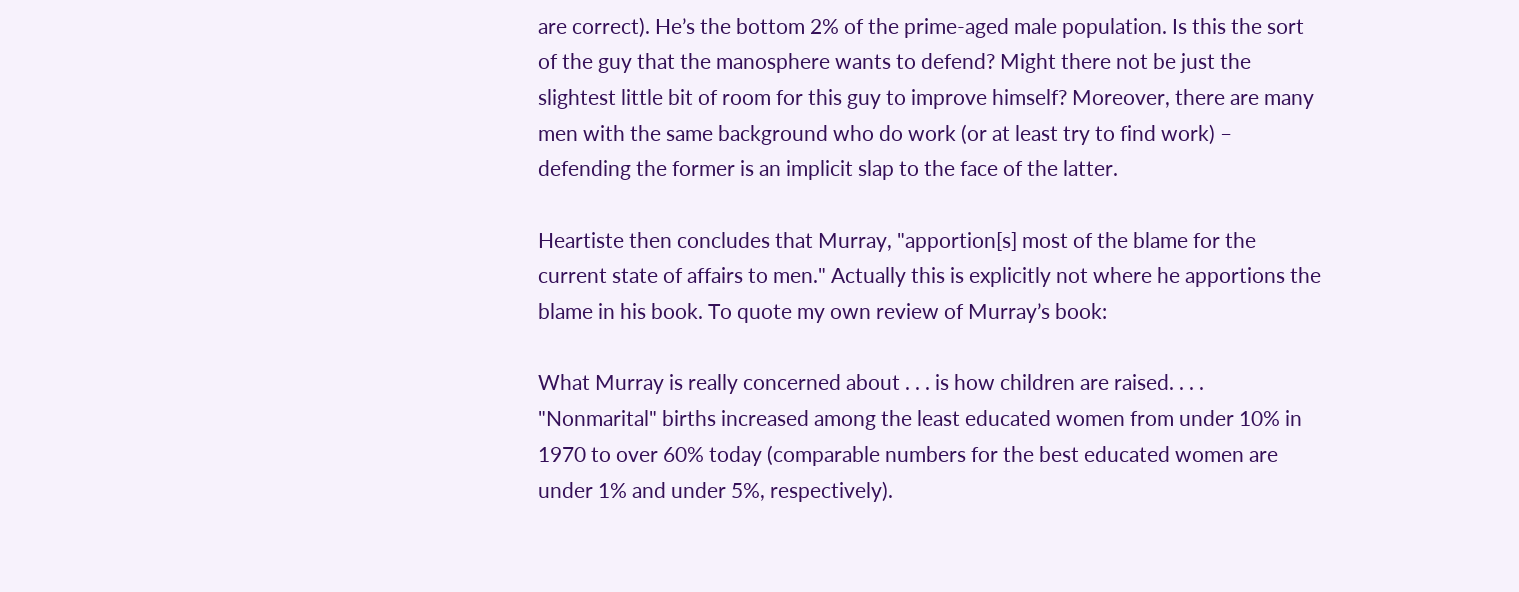are correct). He’s the bottom 2% of the prime-aged male population. Is this the sort of the guy that the manosphere wants to defend? Might there not be just the slightest little bit of room for this guy to improve himself? Moreover, there are many men with the same background who do work (or at least try to find work) – defending the former is an implicit slap to the face of the latter.

Heartiste then concludes that Murray, "apportion[s] most of the blame for the current state of affairs to men." Actually this is explicitly not where he apportions the blame in his book. To quote my own review of Murray’s book:

What Murray is really concerned about . . . is how children are raised. . . . "Nonmarital" births increased among the least educated women from under 10% in 1970 to over 60% today (comparable numbers for the best educated women are under 1% and under 5%, respectively).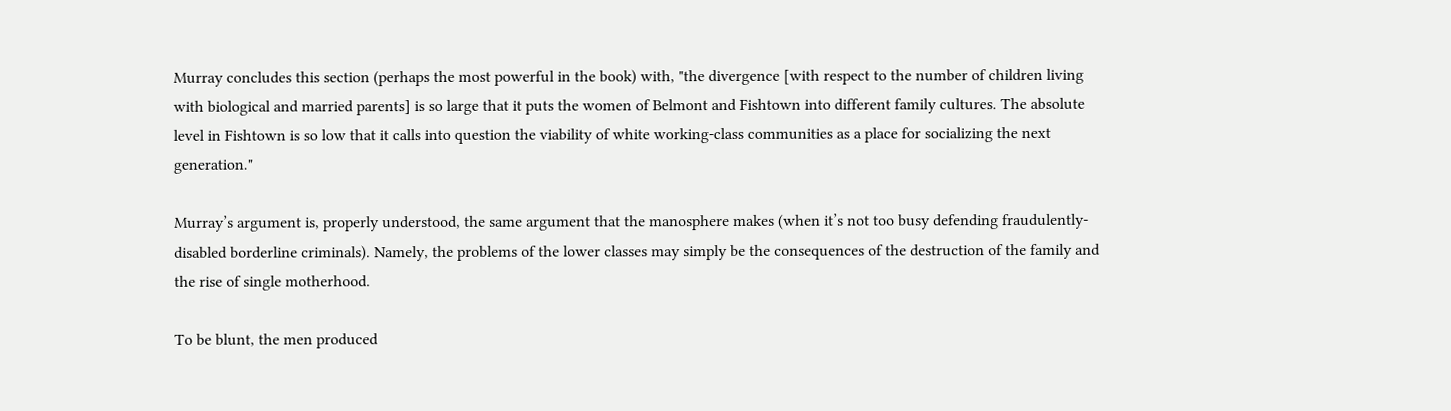Murray concludes this section (perhaps the most powerful in the book) with, "the divergence [with respect to the number of children living
with biological and married parents] is so large that it puts the women of Belmont and Fishtown into different family cultures. The absolute level in Fishtown is so low that it calls into question the viability of white working-class communities as a place for socializing the next generation."

Murray’s argument is, properly understood, the same argument that the manosphere makes (when it’s not too busy defending fraudulently-disabled borderline criminals). Namely, the problems of the lower classes may simply be the consequences of the destruction of the family and the rise of single motherhood.

To be blunt, the men produced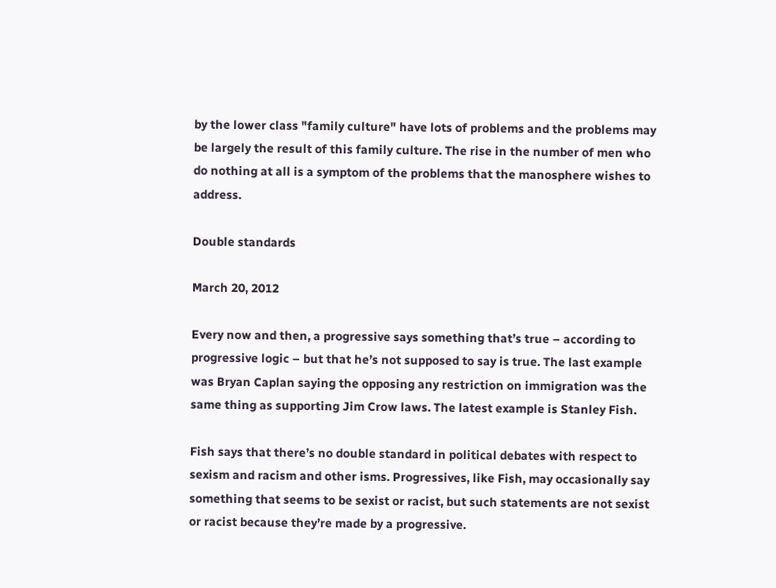by the lower class "family culture" have lots of problems and the problems may be largely the result of this family culture. The rise in the number of men who do nothing at all is a symptom of the problems that the manosphere wishes to address.

Double standards

March 20, 2012

Every now and then, a progressive says something that’s true – according to progressive logic – but that he’s not supposed to say is true. The last example was Bryan Caplan saying the opposing any restriction on immigration was the same thing as supporting Jim Crow laws. The latest example is Stanley Fish.

Fish says that there’s no double standard in political debates with respect to sexism and racism and other isms. Progressives, like Fish, may occasionally say something that seems to be sexist or racist, but such statements are not sexist or racist because they’re made by a progressive.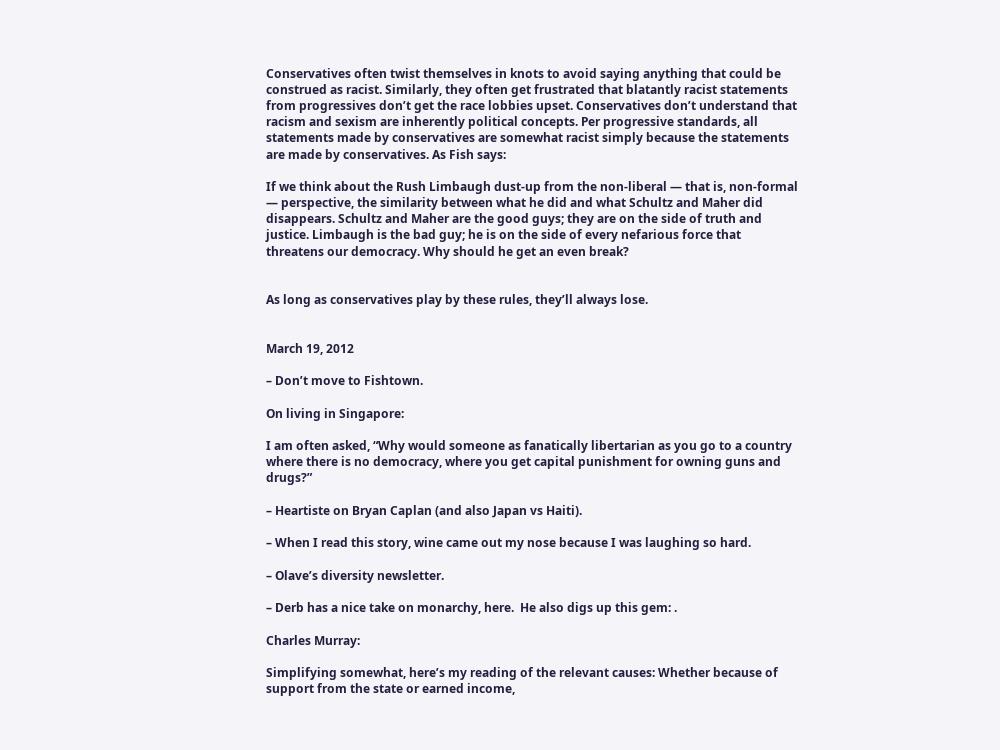Conservatives often twist themselves in knots to avoid saying anything that could be construed as racist. Similarly, they often get frustrated that blatantly racist statements from progressives don’t get the race lobbies upset. Conservatives don’t understand that racism and sexism are inherently political concepts. Per progressive standards, all statements made by conservatives are somewhat racist simply because the statements are made by conservatives. As Fish says:

If we think about the Rush Limbaugh dust-up from the non-liberal — that is, non-formal — perspective, the similarity between what he did and what Schultz and Maher did disappears. Schultz and Maher are the good guys; they are on the side of truth and justice. Limbaugh is the bad guy; he is on the side of every nefarious force that threatens our democracy. Why should he get an even break?


As long as conservatives play by these rules, they’ll always lose.


March 19, 2012

– Don’t move to Fishtown.

On living in Singapore:

I am often asked, “Why would someone as fanatically libertarian as you go to a country where there is no democracy, where you get capital punishment for owning guns and drugs?”

– Heartiste on Bryan Caplan (and also Japan vs Haiti).

– When I read this story, wine came out my nose because I was laughing so hard.

– Olave’s diversity newsletter.

– Derb has a nice take on monarchy, here.  He also digs up this gem: .

Charles Murray:

Simplifying somewhat, here’s my reading of the relevant causes: Whether because of support from the state or earned income,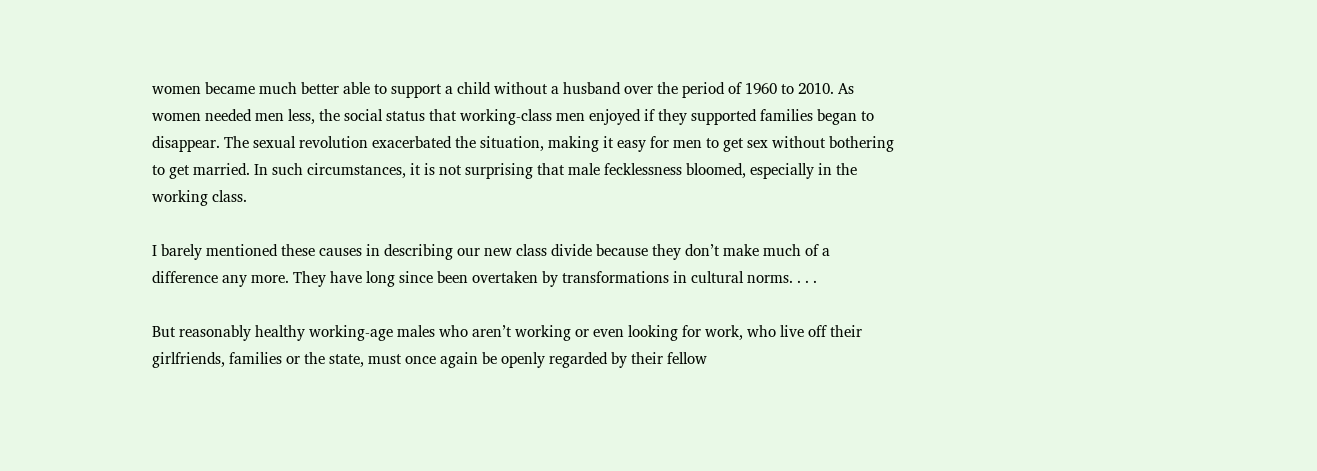women became much better able to support a child without a husband over the period of 1960 to 2010. As women needed men less, the social status that working-class men enjoyed if they supported families began to disappear. The sexual revolution exacerbated the situation, making it easy for men to get sex without bothering to get married. In such circumstances, it is not surprising that male fecklessness bloomed, especially in the working class.

I barely mentioned these causes in describing our new class divide because they don’t make much of a difference any more. They have long since been overtaken by transformations in cultural norms. . . .

But reasonably healthy working-age males who aren’t working or even looking for work, who live off their girlfriends, families or the state, must once again be openly regarded by their fellow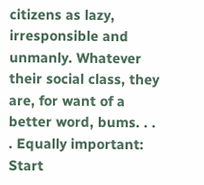citizens as lazy, irresponsible and unmanly. Whatever their social class, they are, for want of a better word, bums. . . . Equally important: Start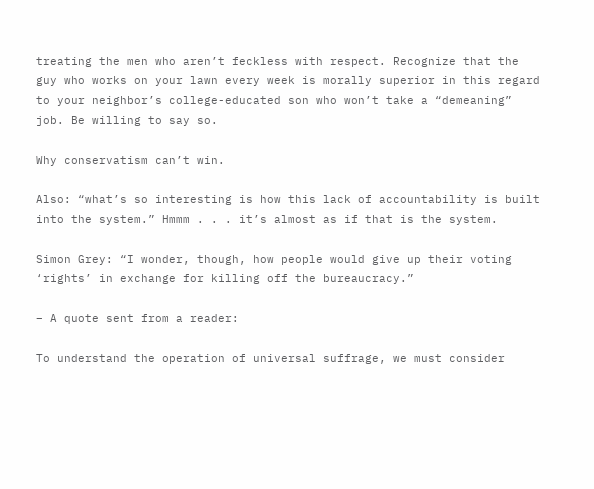treating the men who aren’t feckless with respect. Recognize that the guy who works on your lawn every week is morally superior in this regard to your neighbor’s college-educated son who won’t take a “demeaning” job. Be willing to say so.

Why conservatism can’t win.

Also: “what’s so interesting is how this lack of accountability is built into the system.” Hmmm . . . it’s almost as if that is the system.

Simon Grey: “I wonder, though, how people would give up their voting ‘rights’ in exchange for killing off the bureaucracy.”

– A quote sent from a reader:

To understand the operation of universal suffrage, we must consider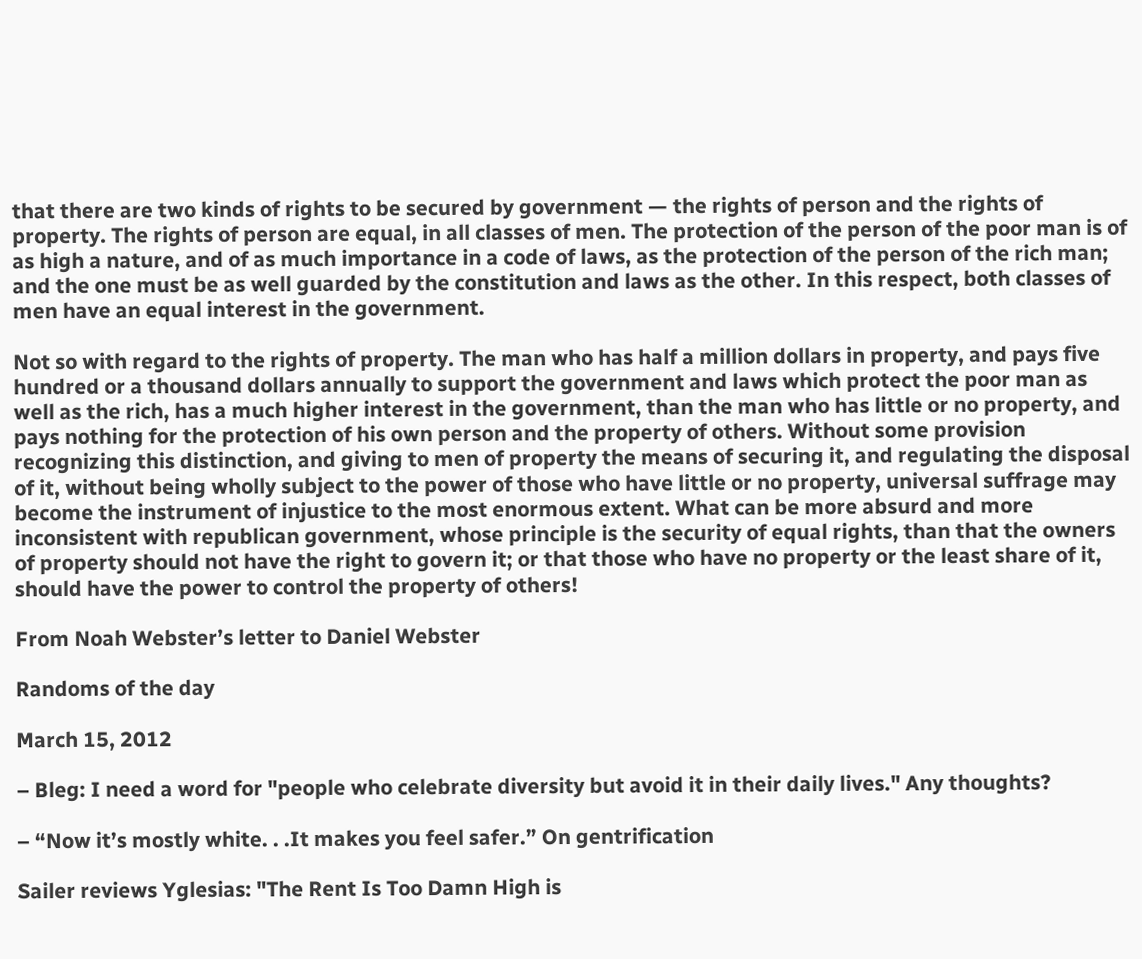that there are two kinds of rights to be secured by government — the rights of person and the rights of property. The rights of person are equal, in all classes of men. The protection of the person of the poor man is of as high a nature, and of as much importance in a code of laws, as the protection of the person of the rich man; and the one must be as well guarded by the constitution and laws as the other. In this respect, both classes of men have an equal interest in the government.

Not so with regard to the rights of property. The man who has half a million dollars in property, and pays five hundred or a thousand dollars annually to support the government and laws which protect the poor man as well as the rich, has a much higher interest in the government, than the man who has little or no property, and pays nothing for the protection of his own person and the property of others. Without some provision recognizing this distinction, and giving to men of property the means of securing it, and regulating the disposal of it, without being wholly subject to the power of those who have little or no property, universal suffrage may become the instrument of injustice to the most enormous extent. What can be more absurd and more inconsistent with republican government, whose principle is the security of equal rights, than that the owners of property should not have the right to govern it; or that those who have no property or the least share of it, should have the power to control the property of others!

From Noah Webster’s letter to Daniel Webster

Randoms of the day

March 15, 2012

– Bleg: I need a word for "people who celebrate diversity but avoid it in their daily lives." Any thoughts?

– “Now it’s mostly white. . .It makes you feel safer.” On gentrification

Sailer reviews Yglesias: "The Rent Is Too Damn High is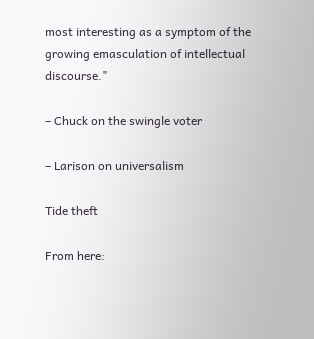most interesting as a symptom of the growing emasculation of intellectual discourse."

– Chuck on the swingle voter

– Larison on universalism

Tide theft

From here: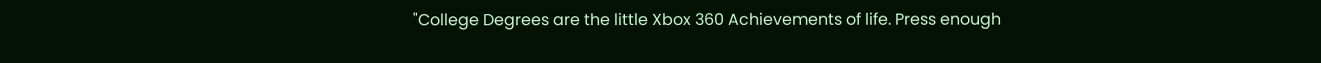"College Degrees are the little Xbox 360 Achievements of life. Press enough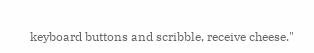keyboard buttons and scribble, receive cheese."